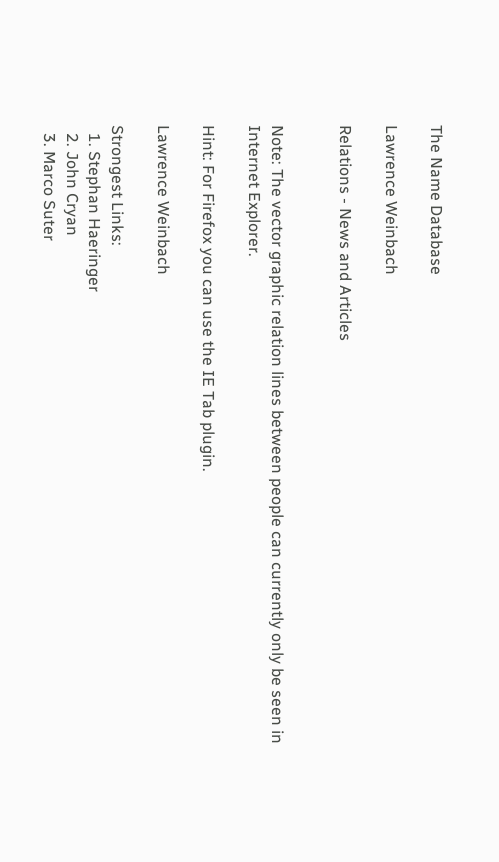The Name Database

Lawrence Weinbach

Relations - News and Articles


Note: The vector graphic relation lines between people can currently only be seen in Internet Explorer.

Hint: For Firefox you can use the IE Tab plugin.

Lawrence Weinbach

Strongest Links:
  1. Stephan Haeringer
  2. John Cryan
  3. Marco Suter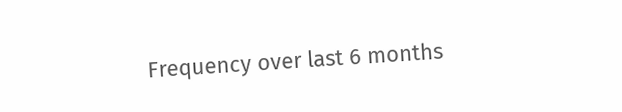Frequency over last 6 months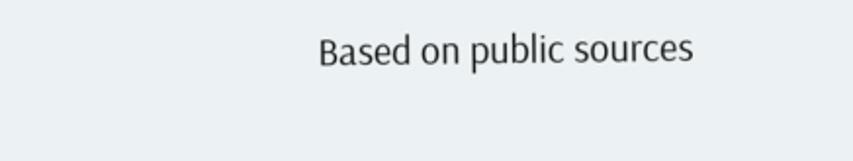Based on public sources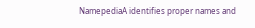NamepediaA identifies proper names and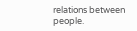relations between people.